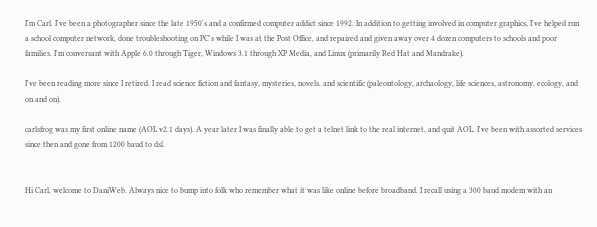I'm Carl. I've been a photographer since the late 1950's and a confirmed computer addict since 1992. In addition to getting involved in computer graphics, I've helped run a school computer network, done troubleshooting on PC's while I was at the Post Office, and repaired and given away over 4 dozen computers to schools and poor families. I'm conversant with Apple 6.0 through Tiger, Windows 3.1 through XP Media, and Linux (primarily Red Hat and Mandrake).

I've been reading more since I retired. I read science fiction and fantasy, mysteries, novels, and scientific (paleontology, archaology, life sciences, astronomy, ecology, and on and on).

carlsfrog was my first online name (AOL v2.1 days). A year later I was finally able to get a telnet link to the real internet, and quit AOL. I've been with assorted services since then and gone from 1200 baud to dsl.


Hi Carl, welcome to DaniWeb. Always nice to bump into folk who remember what it was like online before broadband. I recall using a 300 baud modem with an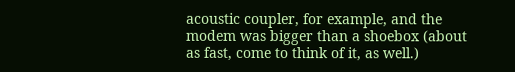acoustic coupler, for example, and the modem was bigger than a shoebox (about as fast, come to think of it, as well.)